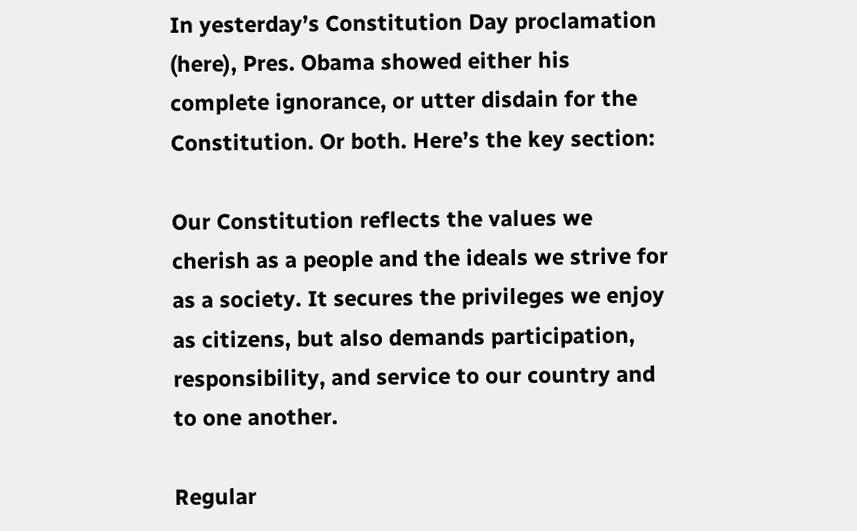In yesterday’s Constitution Day proclamation (here), Pres. Obama showed either his complete ignorance, or utter disdain for the Constitution. Or both. Here’s the key section:

Our Constitution reflects the values we cherish as a people and the ideals we strive for as a society. It secures the privileges we enjoy as citizens, but also demands participation, responsibility, and service to our country and to one another.

Regular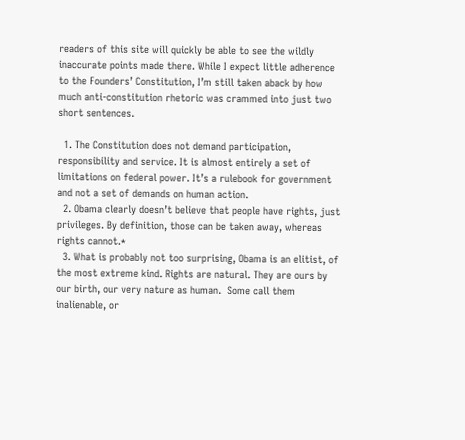readers of this site will quickly be able to see the wildly inaccurate points made there. While I expect little adherence to the Founders’ Constitution, I’m still taken aback by how much anti-constitution rhetoric was crammed into just two short sentences.

  1. The Constitution does not demand participation, responsibility and service. It is almost entirely a set of limitations on federal power. It’s a rulebook for government and not a set of demands on human action.
  2. Obama clearly doesn’t believe that people have rights, just privileges. By definition, those can be taken away, whereas rights cannot.*
  3. What is probably not too surprising, Obama is an elitist, of the most extreme kind. Rights are natural. They are ours by our birth, our very nature as human.  Some call them inalienable, or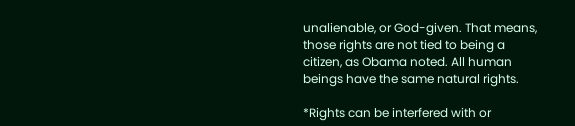unalienable, or God-given. That means, those rights are not tied to being a citizen, as Obama noted. All human beings have the same natural rights.

*Rights can be interfered with or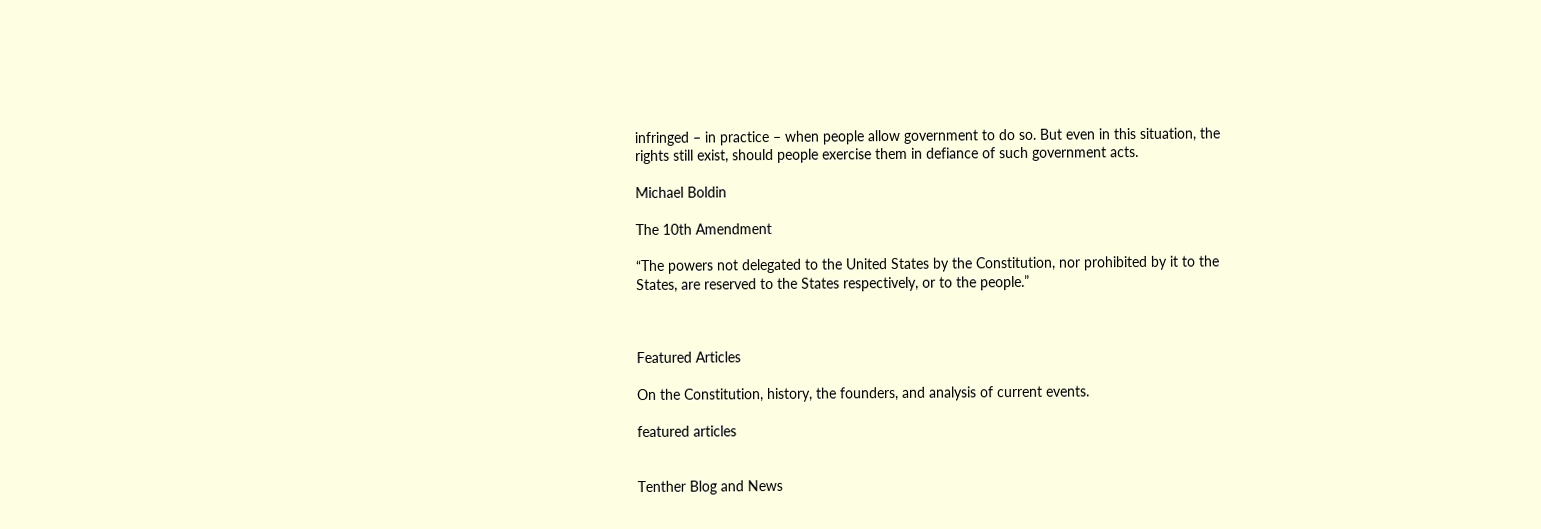infringed – in practice – when people allow government to do so. But even in this situation, the rights still exist, should people exercise them in defiance of such government acts.

Michael Boldin

The 10th Amendment

“The powers not delegated to the United States by the Constitution, nor prohibited by it to the States, are reserved to the States respectively, or to the people.”



Featured Articles

On the Constitution, history, the founders, and analysis of current events.

featured articles


Tenther Blog and News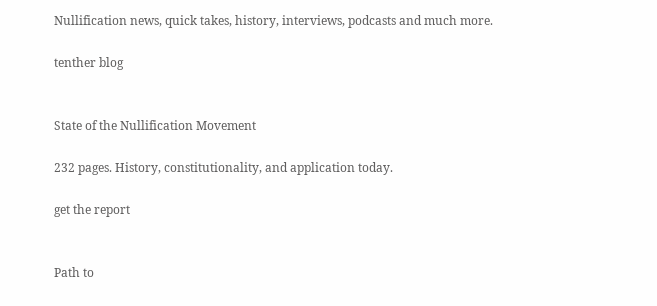Nullification news, quick takes, history, interviews, podcasts and much more.

tenther blog


State of the Nullification Movement

232 pages. History, constitutionality, and application today.

get the report


Path to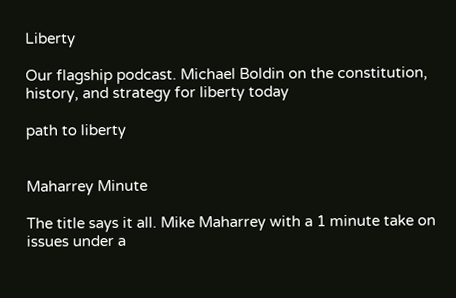Liberty

Our flagship podcast. Michael Boldin on the constitution, history, and strategy for liberty today

path to liberty


Maharrey Minute

The title says it all. Mike Maharrey with a 1 minute take on issues under a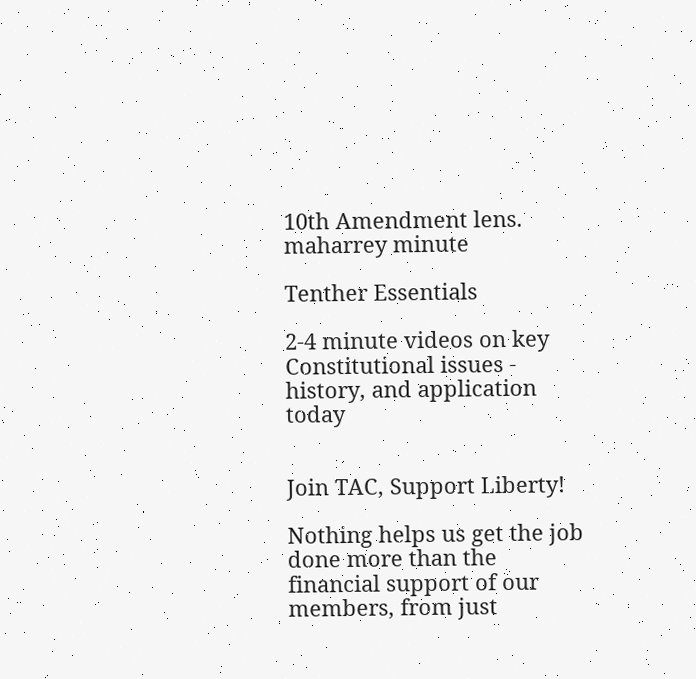10th Amendment lens. maharrey minute

Tenther Essentials

2-4 minute videos on key Constitutional issues - history, and application today


Join TAC, Support Liberty!

Nothing helps us get the job done more than the financial support of our members, from just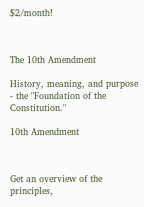$2/month!



The 10th Amendment

History, meaning, and purpose - the "Foundation of the Constitution."

10th Amendment



Get an overview of the principles,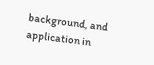background, and application in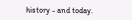history - and today.